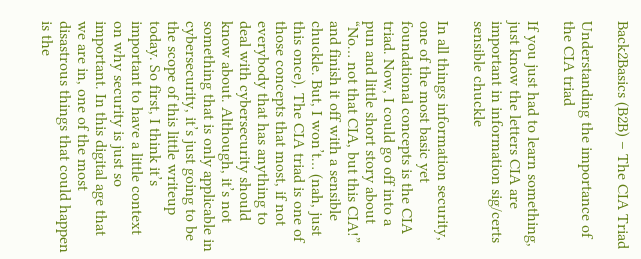Back2Basics (B2B) – The CIA Triad

Understanding the importance of the CIA triad

If you just had to learn something, just know the letters CIA are important in information sig/certs sensible chuckle

In all things information security, one of the most basic yet foundational concepts is the CIA triad. Now, I could go off into a pun and little short story about “No… not that CIA, but this CIA!” and finish it off with a sensible chuckle. But, I won’t… (nah, just this once). The CIA triad is one of those concepts that most, if not everybody that has anything to deal with cybersecurity should know about. Although, it’s not something that is only applicable in cybersecurity, it’s just going to be the scope of this little writeup today. So first, I think it’s important to have a little context on why security is just so important. In this digital age that we are in, one of the most disastrous things that could happen is the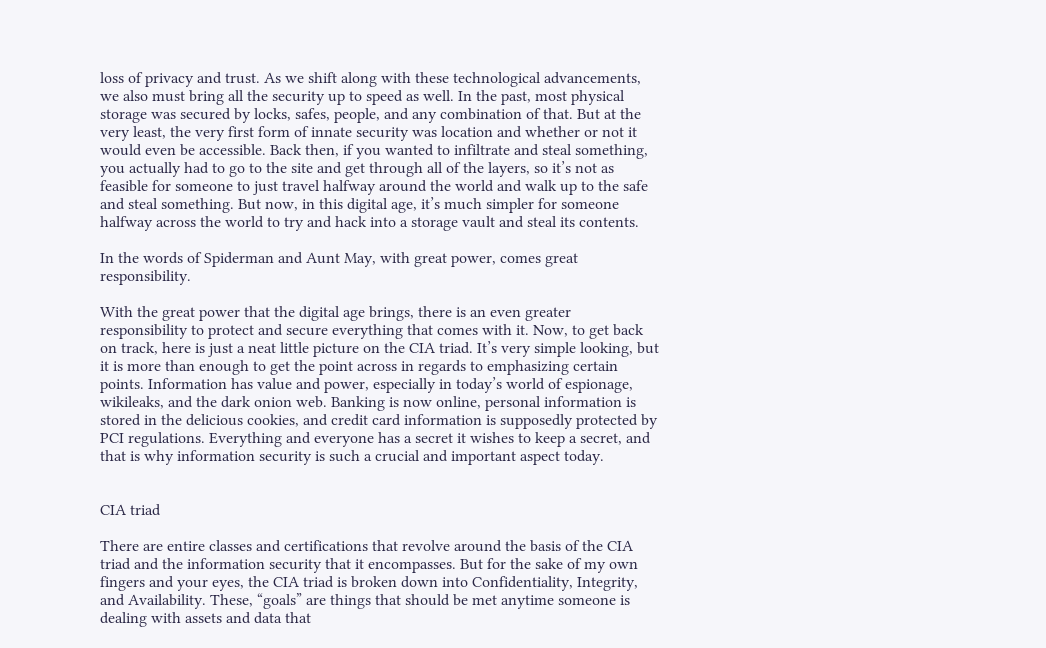loss of privacy and trust. As we shift along with these technological advancements, we also must bring all the security up to speed as well. In the past, most physical storage was secured by locks, safes, people, and any combination of that. But at the very least, the very first form of innate security was location and whether or not it would even be accessible. Back then, if you wanted to infiltrate and steal something, you actually had to go to the site and get through all of the layers, so it’s not as feasible for someone to just travel halfway around the world and walk up to the safe and steal something. But now, in this digital age, it’s much simpler for someone halfway across the world to try and hack into a storage vault and steal its contents.

In the words of Spiderman and Aunt May, with great power, comes great responsibility.

With the great power that the digital age brings, there is an even greater responsibility to protect and secure everything that comes with it. Now, to get back on track, here is just a neat little picture on the CIA triad. It’s very simple looking, but it is more than enough to get the point across in regards to emphasizing certain points. Information has value and power, especially in today’s world of espionage, wikileaks, and the dark onion web. Banking is now online, personal information is stored in the delicious cookies, and credit card information is supposedly protected by PCI regulations. Everything and everyone has a secret it wishes to keep a secret, and that is why information security is such a crucial and important aspect today.


CIA triad

There are entire classes and certifications that revolve around the basis of the CIA triad and the information security that it encompasses. But for the sake of my own fingers and your eyes, the CIA triad is broken down into Confidentiality, Integrity, and Availability. These, “goals” are things that should be met anytime someone is dealing with assets and data that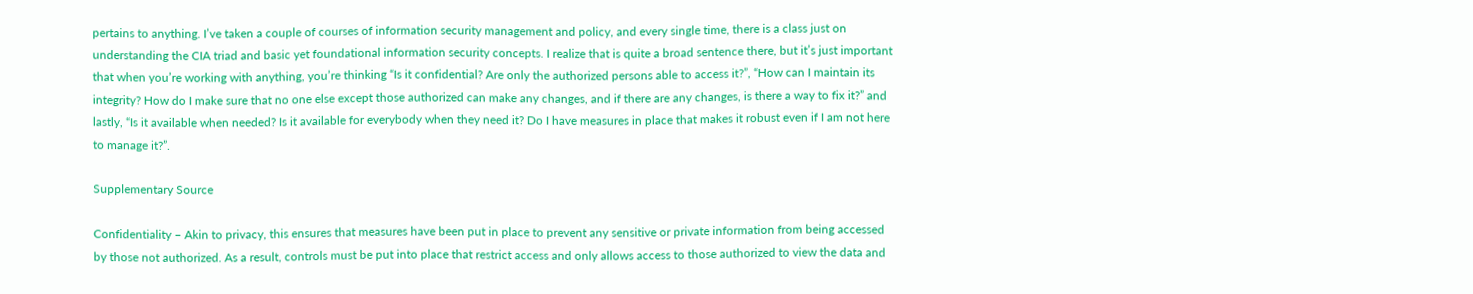pertains to anything. I’ve taken a couple of courses of information security management and policy, and every single time, there is a class just on understanding the CIA triad and basic yet foundational information security concepts. I realize that is quite a broad sentence there, but it’s just important that when you’re working with anything, you’re thinking “Is it confidential? Are only the authorized persons able to access it?”, “How can I maintain its integrity? How do I make sure that no one else except those authorized can make any changes, and if there are any changes, is there a way to fix it?” and lastly, “Is it available when needed? Is it available for everybody when they need it? Do I have measures in place that makes it robust even if I am not here to manage it?”.

Supplementary Source

Confidentiality – Akin to privacy, this ensures that measures have been put in place to prevent any sensitive or private information from being accessed by those not authorized. As a result, controls must be put into place that restrict access and only allows access to those authorized to view the data and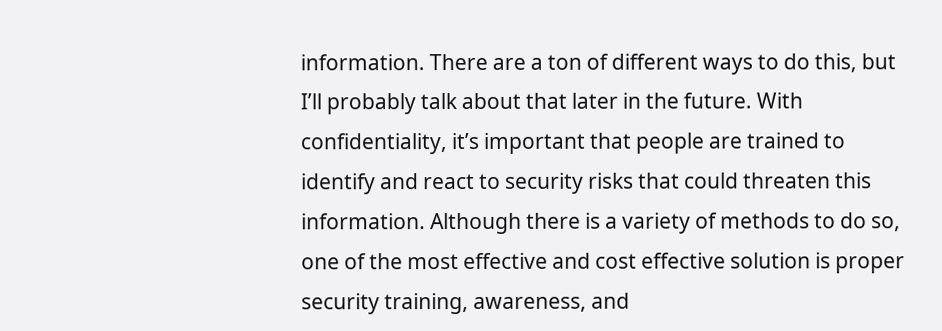information. There are a ton of different ways to do this, but I’ll probably talk about that later in the future. With confidentiality, it’s important that people are trained to identify and react to security risks that could threaten this information. Although there is a variety of methods to do so, one of the most effective and cost effective solution is proper security training, awareness, and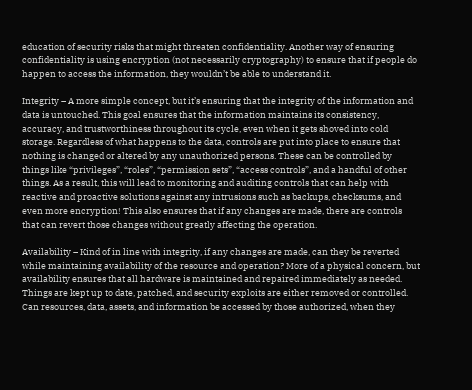education of security risks that might threaten confidentiality. Another way of ensuring confidentiality is using encryption (not necessarily cryptography) to ensure that if people do happen to access the information, they wouldn’t be able to understand it.

Integrity – A more simple concept, but it’s ensuring that the integrity of the information and data is untouched. This goal ensures that the information maintains its consistency, accuracy, and trustworthiness throughout its cycle, even when it gets shoved into cold storage. Regardless of what happens to the data, controls are put into place to ensure that nothing is changed or altered by any unauthorized persons. These can be controlled by things like “privileges”, “roles”, “permission sets”, “access controls”, and a handful of other things. As a result, this will lead to monitoring and auditing controls that can help with reactive and proactive solutions against any intrusions such as backups, checksums, and even more encryption! This also ensures that if any changes are made, there are controls that can revert those changes without greatly affecting the operation.

Availability – Kind of in line with integrity, if any changes are made, can they be reverted while maintaining availability of the resource and operation? More of a physical concern, but availability ensures that all hardware is maintained and repaired immediately as needed. Things are kept up to date, patched, and security exploits are either removed or controlled. Can resources, data, assets, and information be accessed by those authorized, when they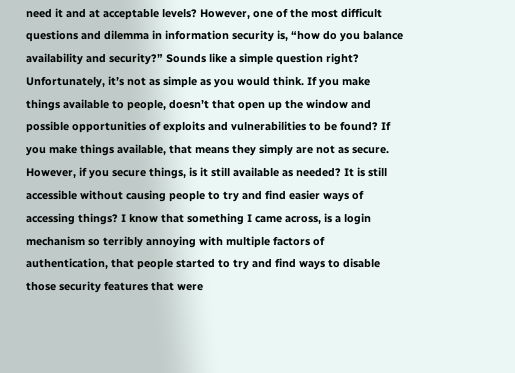need it and at acceptable levels? However, one of the most difficult questions and dilemma in information security is, “how do you balance availability and security?” Sounds like a simple question right? Unfortunately, it’s not as simple as you would think. If you make things available to people, doesn’t that open up the window and possible opportunities of exploits and vulnerabilities to be found? If you make things available, that means they simply are not as secure. However, if you secure things, is it still available as needed? It is still accessible without causing people to try and find easier ways of accessing things? I know that something I came across, is a login mechanism so terribly annoying with multiple factors of authentication, that people started to try and find ways to disable those security features that were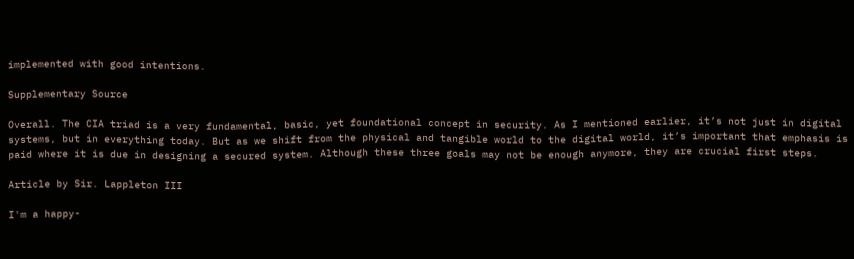implemented with good intentions.

Supplementary Source

Overall. The CIA triad is a very fundamental, basic, yet foundational concept in security. As I mentioned earlier, it’s not just in digital systems, but in everything today. But as we shift from the physical and tangible world to the digital world, it’s important that emphasis is paid where it is due in designing a secured system. Although these three goals may not be enough anymore, they are crucial first steps.

Article by Sir. Lappleton III

I'm a happy-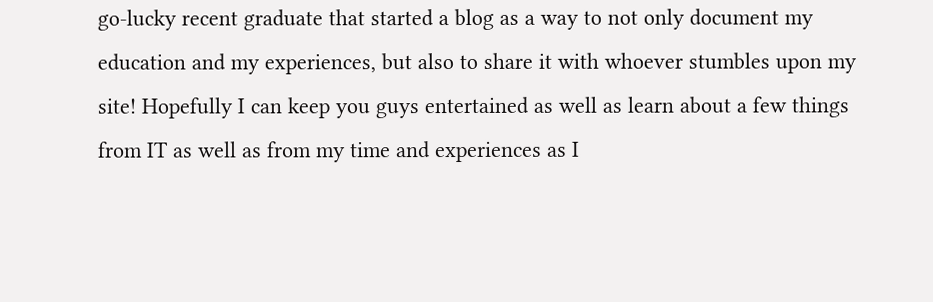go-lucky recent graduate that started a blog as a way to not only document my education and my experiences, but also to share it with whoever stumbles upon my site! Hopefully I can keep you guys entertained as well as learn about a few things from IT as well as from my time and experiences as I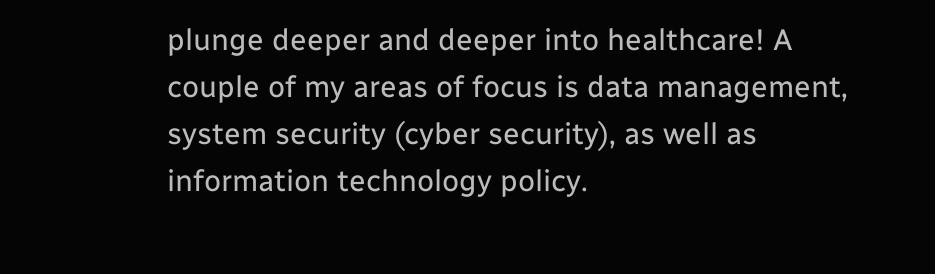plunge deeper and deeper into healthcare! A couple of my areas of focus is data management, system security (cyber security), as well as information technology policy.